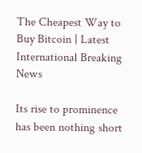The Cheapest Way to Buy Bitcoin | Latest International Breaking News

Its rise to prominence has been nothing short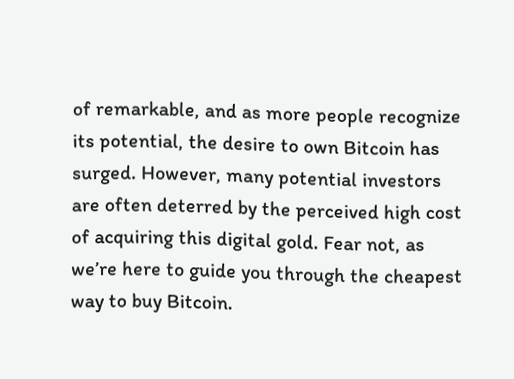of remarkable, and as more people recognize its potential, the desire to own Bitcoin has surged. However, many potential investors are often deterred by the perceived high cost of acquiring this digital gold. Fear not, as we’re here to guide you through the cheapest way to buy Bitcoin.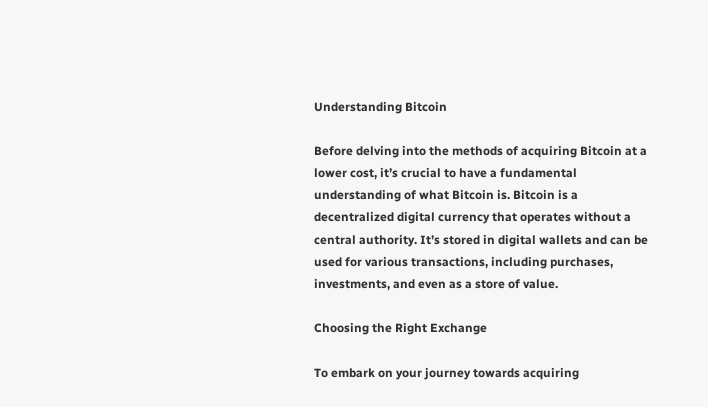Understanding Bitcoin

Before delving into the methods of acquiring Bitcoin at a lower cost, it’s crucial to have a fundamental understanding of what Bitcoin is. Bitcoin is a decentralized digital currency that operates without a central authority. It’s stored in digital wallets and can be used for various transactions, including purchases, investments, and even as a store of value.

Choosing the Right Exchange

To embark on your journey towards acquiring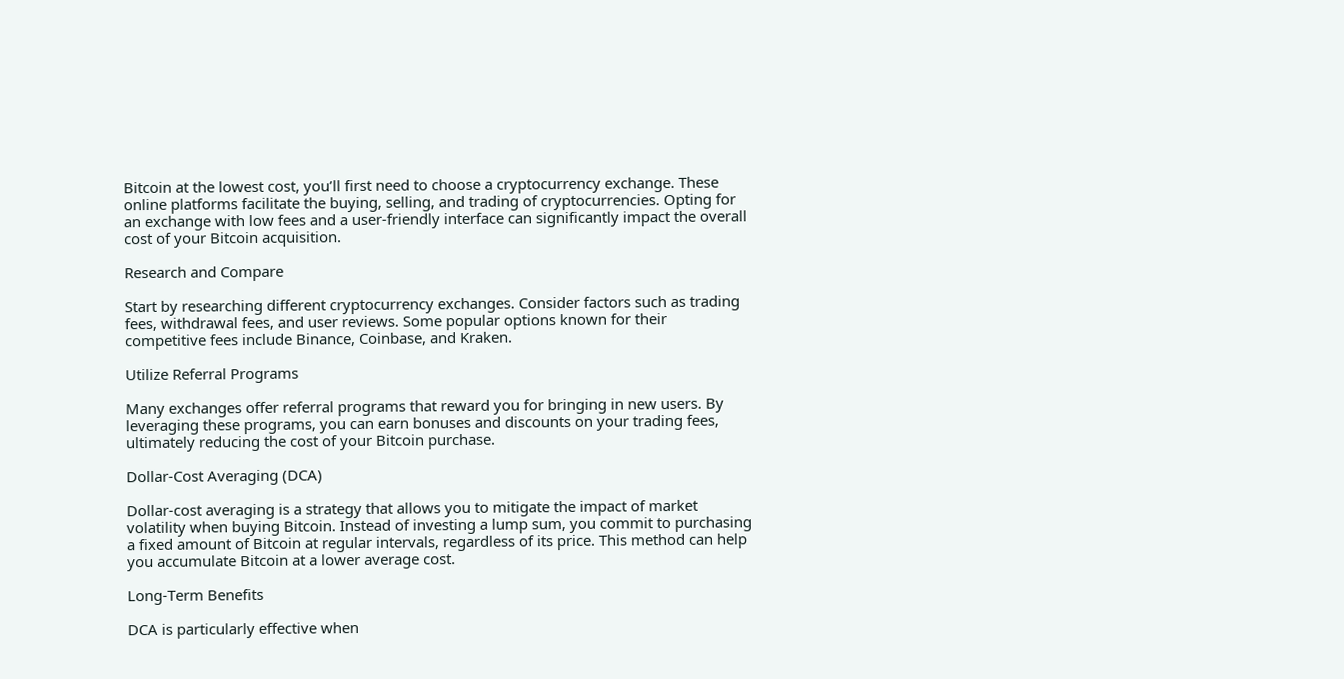Bitcoin at the lowest cost, you’ll first need to choose a cryptocurrency exchange. These online platforms facilitate the buying, selling, and trading of cryptocurrencies. Opting for an exchange with low fees and a user-friendly interface can significantly impact the overall cost of your Bitcoin acquisition.

Research and Compare

Start by researching different cryptocurrency exchanges. Consider factors such as trading fees, withdrawal fees, and user reviews. Some popular options known for their competitive fees include Binance, Coinbase, and Kraken.

Utilize Referral Programs

Many exchanges offer referral programs that reward you for bringing in new users. By leveraging these programs, you can earn bonuses and discounts on your trading fees, ultimately reducing the cost of your Bitcoin purchase.

Dollar-Cost Averaging (DCA)

Dollar-cost averaging is a strategy that allows you to mitigate the impact of market volatility when buying Bitcoin. Instead of investing a lump sum, you commit to purchasing a fixed amount of Bitcoin at regular intervals, regardless of its price. This method can help you accumulate Bitcoin at a lower average cost.

Long-Term Benefits

DCA is particularly effective when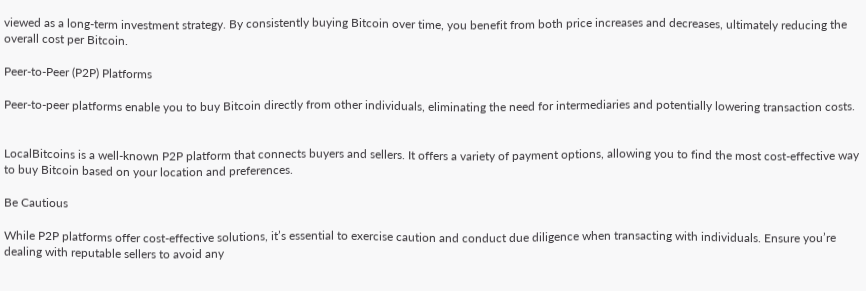viewed as a long-term investment strategy. By consistently buying Bitcoin over time, you benefit from both price increases and decreases, ultimately reducing the overall cost per Bitcoin.

Peer-to-Peer (P2P) Platforms

Peer-to-peer platforms enable you to buy Bitcoin directly from other individuals, eliminating the need for intermediaries and potentially lowering transaction costs.


LocalBitcoins is a well-known P2P platform that connects buyers and sellers. It offers a variety of payment options, allowing you to find the most cost-effective way to buy Bitcoin based on your location and preferences.

Be Cautious

While P2P platforms offer cost-effective solutions, it’s essential to exercise caution and conduct due diligence when transacting with individuals. Ensure you’re dealing with reputable sellers to avoid any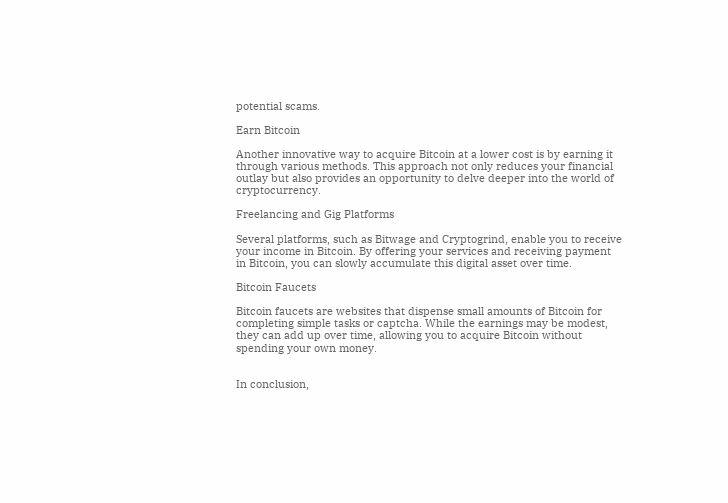potential scams.

Earn Bitcoin

Another innovative way to acquire Bitcoin at a lower cost is by earning it through various methods. This approach not only reduces your financial outlay but also provides an opportunity to delve deeper into the world of cryptocurrency.

Freelancing and Gig Platforms

Several platforms, such as Bitwage and Cryptogrind, enable you to receive your income in Bitcoin. By offering your services and receiving payment in Bitcoin, you can slowly accumulate this digital asset over time.

Bitcoin Faucets

Bitcoin faucets are websites that dispense small amounts of Bitcoin for completing simple tasks or captcha. While the earnings may be modest, they can add up over time, allowing you to acquire Bitcoin without spending your own money.


In conclusion,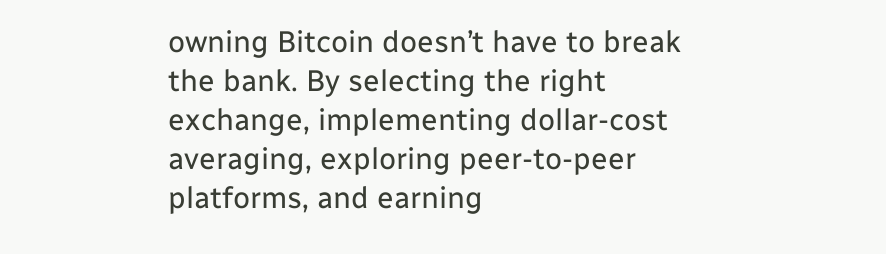owning Bitcoin doesn’t have to break the bank. By selecting the right exchange, implementing dollar-cost averaging, exploring peer-to-peer platforms, and earning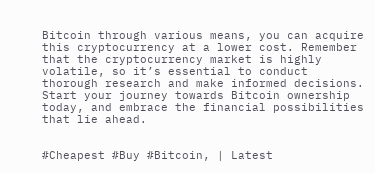Bitcoin through various means, you can acquire this cryptocurrency at a lower cost. Remember that the cryptocurrency market is highly volatile, so it’s essential to conduct thorough research and make informed decisions. Start your journey towards Bitcoin ownership today, and embrace the financial possibilities that lie ahead.


#Cheapest #Buy #Bitcoin, | Latest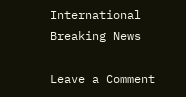International Breaking News

Leave a Comment